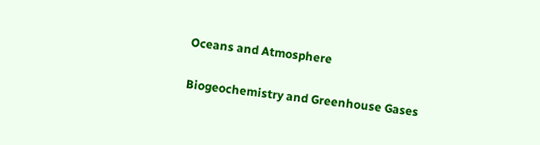Oceans and Atmosphere

Biogeochemistry and Greenhouse Gases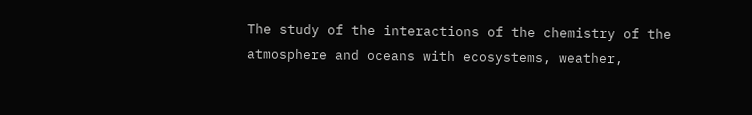The study of the interactions of the chemistry of the atmosphere and oceans with ecosystems, weather,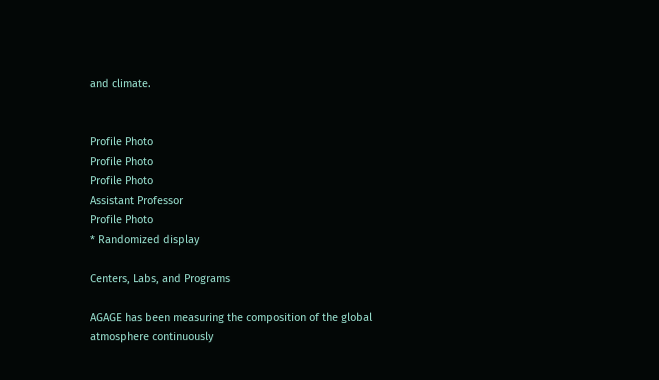and climate.


Profile Photo
Profile Photo
Profile Photo
Assistant Professor
Profile Photo
* Randomized display

Centers, Labs, and Programs

AGAGE has been measuring the composition of the global atmosphere continuously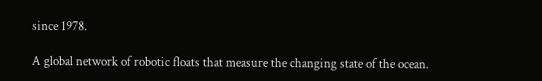since 1978.

A global network of robotic floats that measure the changing state of the ocean.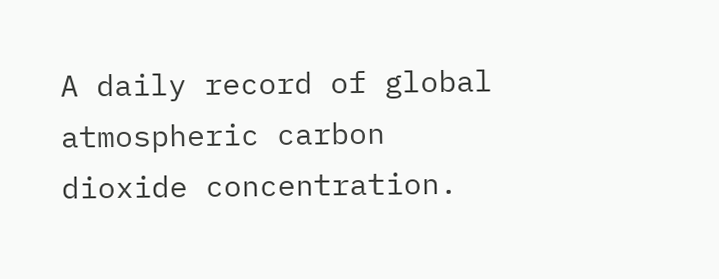A daily record of global atmospheric carbon dioxide concentration.